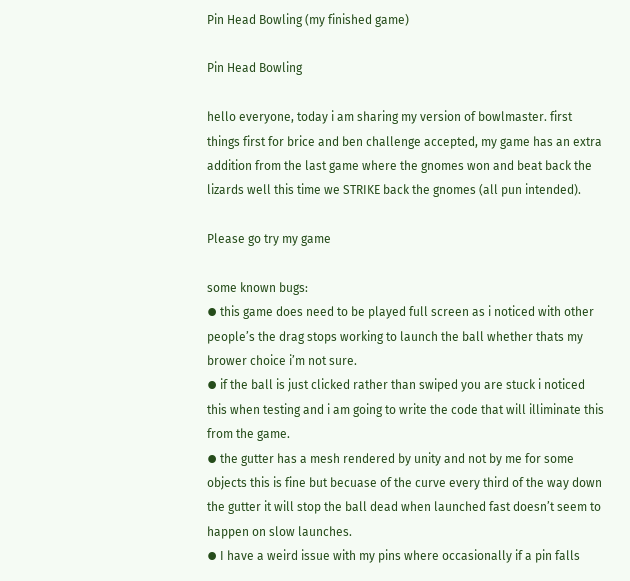Pin Head Bowling (my finished game)

Pin Head Bowling

hello everyone, today i am sharing my version of bowlmaster. first things first for brice and ben challenge accepted, my game has an extra addition from the last game where the gnomes won and beat back the lizards well this time we STRIKE back the gnomes (all pun intended).

Please go try my game

some known bugs:
⦁ this game does need to be played full screen as i noticed with other people’s the drag stops working to launch the ball whether thats my brower choice i’m not sure.
⦁ if the ball is just clicked rather than swiped you are stuck i noticed this when testing and i am going to write the code that will illiminate this from the game.
⦁ the gutter has a mesh rendered by unity and not by me for some objects this is fine but becuase of the curve every third of the way down the gutter it will stop the ball dead when launched fast doesn’t seem to happen on slow launches.
⦁ I have a weird issue with my pins where occasionally if a pin falls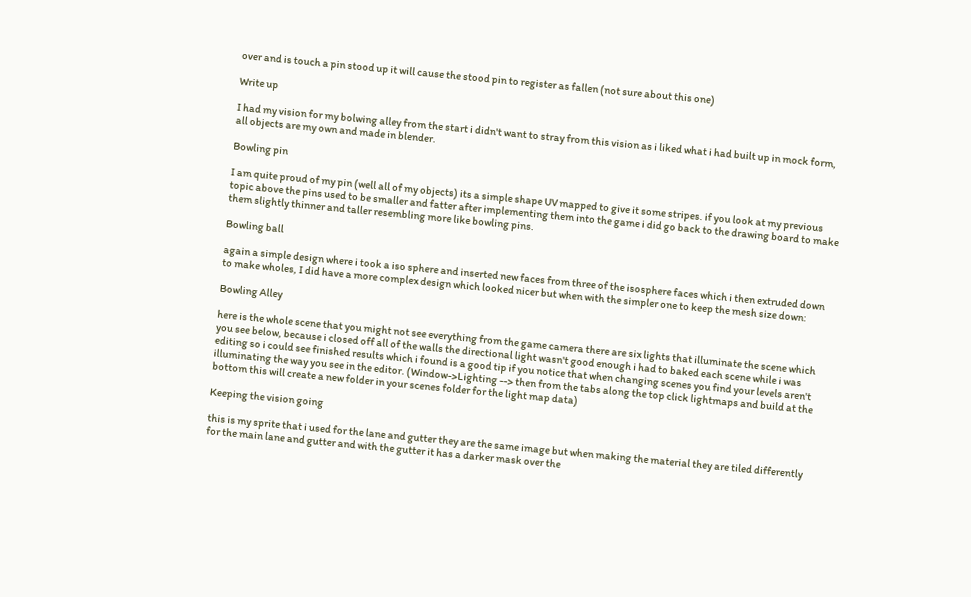over and is touch a pin stood up it will cause the stood pin to register as fallen (not sure about this one)

Write up

I had my vision for my bolwing alley from the start i didn't want to stray from this vision as i liked what i had built up in mock form, all objects are my own and made in blender.

Bowling pin

I am quite proud of my pin (well all of my objects) its a simple shape UV mapped to give it some stripes. if you look at my previous topic above the pins used to be smaller and fatter after implementing them into the game i did go back to the drawing board to make them slightly thinner and taller resembling more like bowling pins.

Bowling ball

again a simple design where i took a iso sphere and inserted new faces from three of the isosphere faces which i then extruded down to make wholes, I did have a more complex design which looked nicer but when with the simpler one to keep the mesh size down:

Bowling Alley

here is the whole scene that you might not see everything from the game camera there are six lights that illuminate the scene which you see below, because i closed off all of the walls the directional light wasn't good enough i had to baked each scene while i was editing so i could see finished results which i found is a good tip if you notice that when changing scenes you find your levels aren't illuminating the way you see in the editor. (Window->Lighting --> then from the tabs along the top click lightmaps and build at the bottom this will create a new folder in your scenes folder for the light map data)

Keeping the vision going

this is my sprite that i used for the lane and gutter they are the same image but when making the material they are tiled differently for the main lane and gutter and with the gutter it has a darker mask over the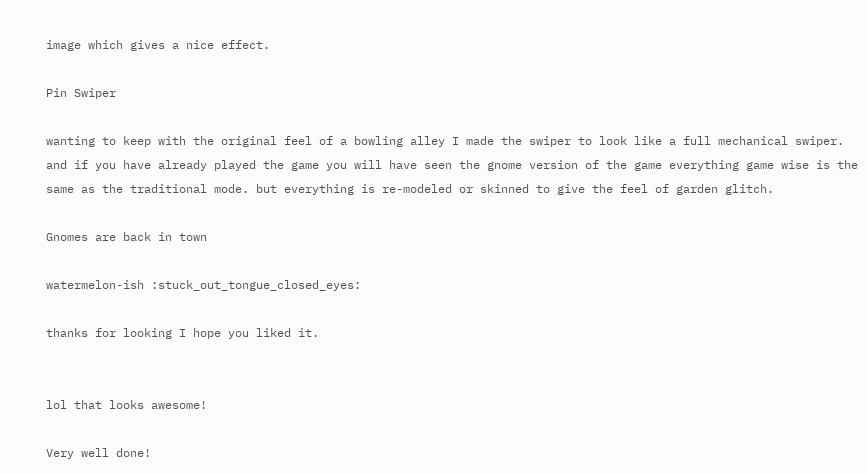image which gives a nice effect.

Pin Swiper

wanting to keep with the original feel of a bowling alley I made the swiper to look like a full mechanical swiper. and if you have already played the game you will have seen the gnome version of the game everything game wise is the same as the traditional mode. but everything is re-modeled or skinned to give the feel of garden glitch.

Gnomes are back in town

watermelon-ish :stuck_out_tongue_closed_eyes:

thanks for looking I hope you liked it.


lol that looks awesome!

Very well done!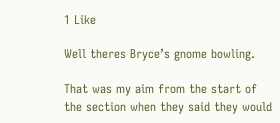1 Like

Well theres Bryce’s gnome bowling.

That was my aim from the start of the section when they said they would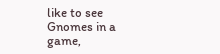like to see Gnomes in a game,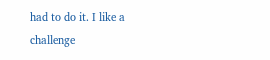had to do it. I like a challenge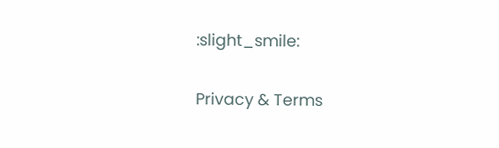:slight_smile:

Privacy & Terms